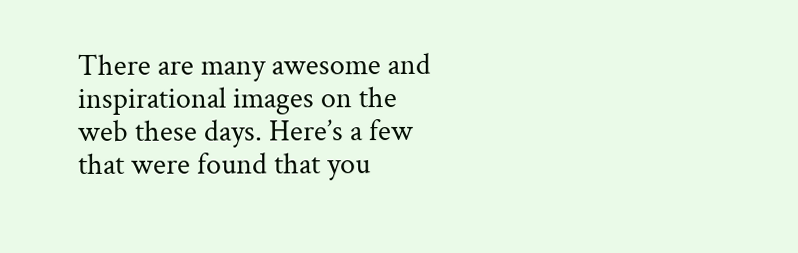There are many awesome and inspirational images on the web these days. Here’s a few that were found that you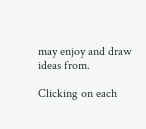may enjoy and draw ideas from.

Clicking on each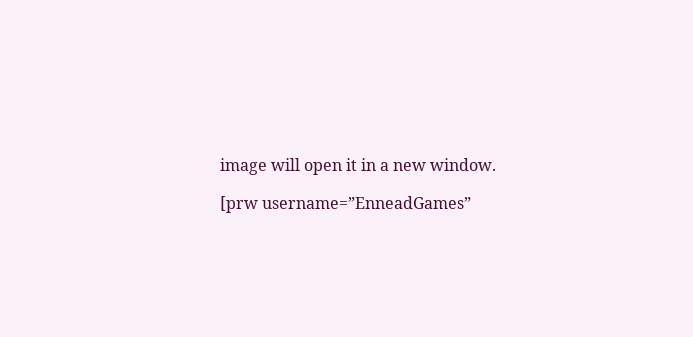image will open it in a new window.

[prw username=”EnneadGames”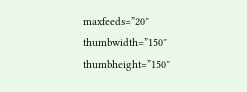maxfeeds=”20″ thumbwidth=”150″ thumbheight=”150″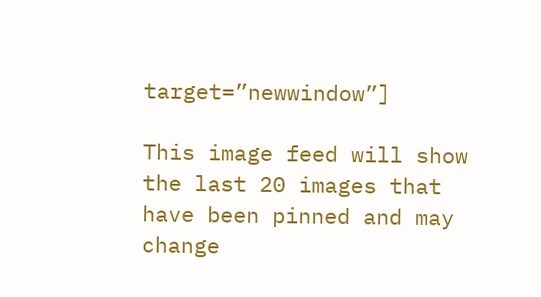target=”newwindow”]

This image feed will show the last 20 images that have been pinned and may change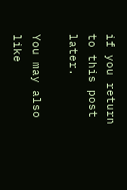if you return to this post later.

You may also like